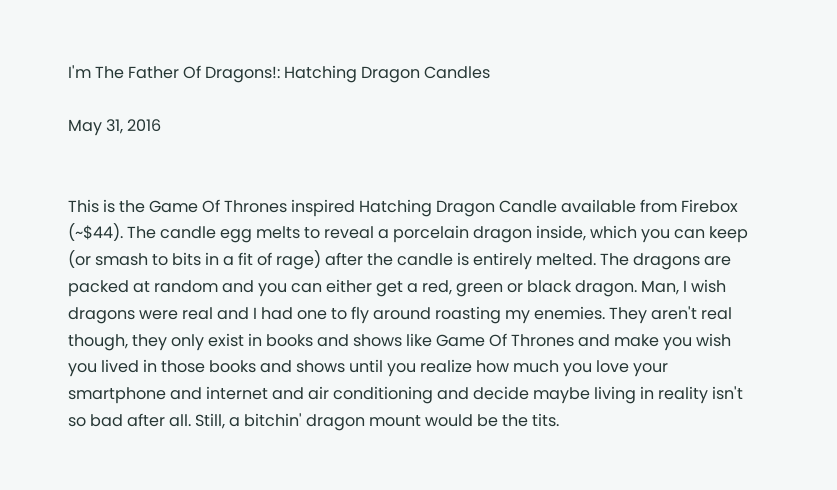I'm The Father Of Dragons!: Hatching Dragon Candles

May 31, 2016


This is the Game Of Thrones inspired Hatching Dragon Candle available from Firebox (~$44). The candle egg melts to reveal a porcelain dragon inside, which you can keep (or smash to bits in a fit of rage) after the candle is entirely melted. The dragons are packed at random and you can either get a red, green or black dragon. Man, I wish dragons were real and I had one to fly around roasting my enemies. They aren't real though, they only exist in books and shows like Game Of Thrones and make you wish you lived in those books and shows until you realize how much you love your smartphone and internet and air conditioning and decide maybe living in reality isn't so bad after all. Still, a bitchin' dragon mount would be the tits.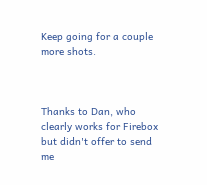Keep going for a couple more shots.



Thanks to Dan, who clearly works for Firebox but didn't offer to send me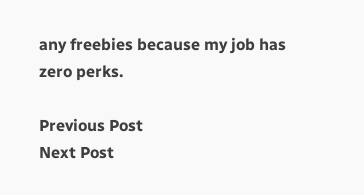any freebies because my job has zero perks.

Previous Post
Next Post